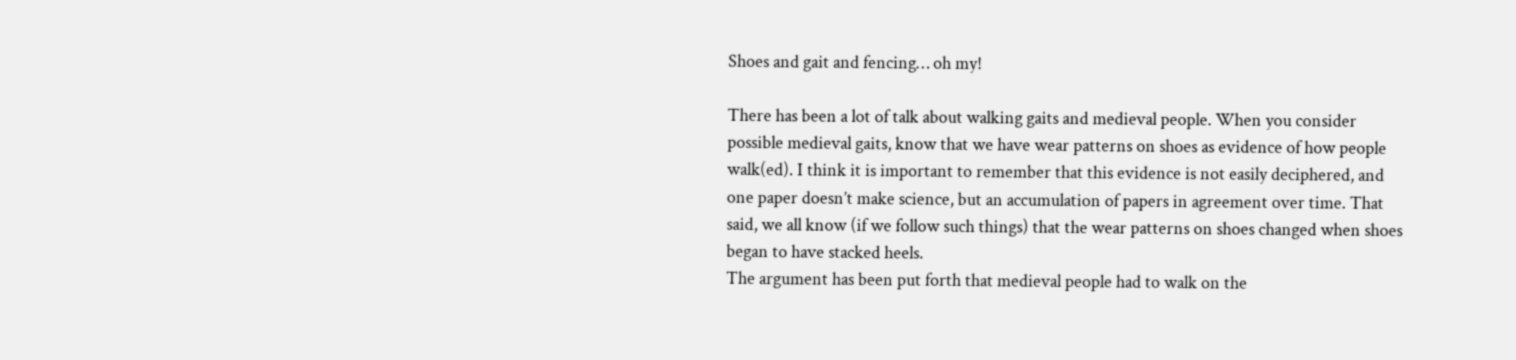Shoes and gait and fencing… oh my!

There has been a lot of talk about walking gaits and medieval people. When you consider possible medieval gaits, know that we have wear patterns on shoes as evidence of how people walk(ed). I think it is important to remember that this evidence is not easily deciphered, and one paper doesn’t make science, but an accumulation of papers in agreement over time. That said, we all know (if we follow such things) that the wear patterns on shoes changed when shoes began to have stacked heels.
The argument has been put forth that medieval people had to walk on the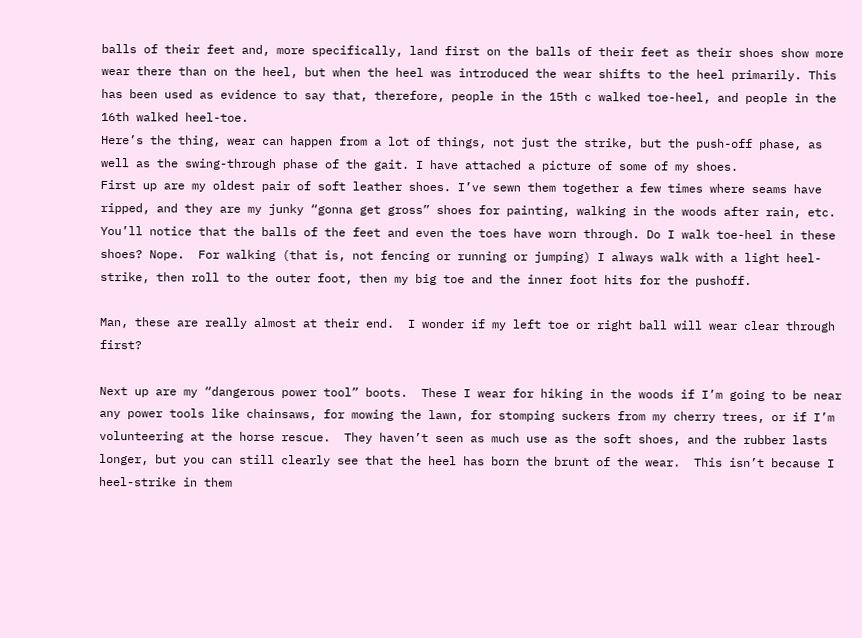balls of their feet and, more specifically, land first on the balls of their feet as their shoes show more wear there than on the heel, but when the heel was introduced the wear shifts to the heel primarily. This has been used as evidence to say that, therefore, people in the 15th c walked toe-heel, and people in the 16th walked heel-toe.
Here’s the thing, wear can happen from a lot of things, not just the strike, but the push-off phase, as well as the swing-through phase of the gait. I have attached a picture of some of my shoes.
First up are my oldest pair of soft leather shoes. I’ve sewn them together a few times where seams have ripped, and they are my junky “gonna get gross” shoes for painting, walking in the woods after rain, etc. You’ll notice that the balls of the feet and even the toes have worn through. Do I walk toe-heel in these shoes? Nope.  For walking (that is, not fencing or running or jumping) I always walk with a light heel-strike, then roll to the outer foot, then my big toe and the inner foot hits for the pushoff.

Man, these are really almost at their end.  I wonder if my left toe or right ball will wear clear through first?

Next up are my “dangerous power tool” boots.  These I wear for hiking in the woods if I’m going to be near any power tools like chainsaws, for mowing the lawn, for stomping suckers from my cherry trees, or if I’m volunteering at the horse rescue.  They haven’t seen as much use as the soft shoes, and the rubber lasts longer, but you can still clearly see that the heel has born the brunt of the wear.  This isn’t because I heel-strike in them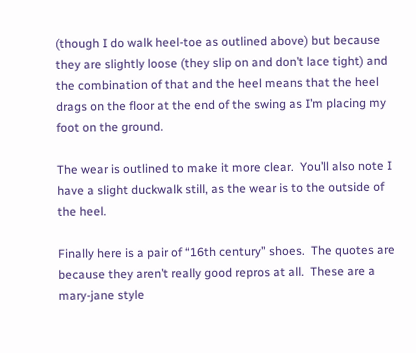(though I do walk heel-toe as outlined above) but because they are slightly loose (they slip on and don’t lace tight) and the combination of that and the heel means that the heel drags on the floor at the end of the swing as I’m placing my foot on the ground.

The wear is outlined to make it more clear.  You’ll also note I have a slight duckwalk still, as the wear is to the outside of the heel.

Finally here is a pair of “16th century” shoes.  The quotes are because they aren’t really good repros at all.  These are a mary-jane style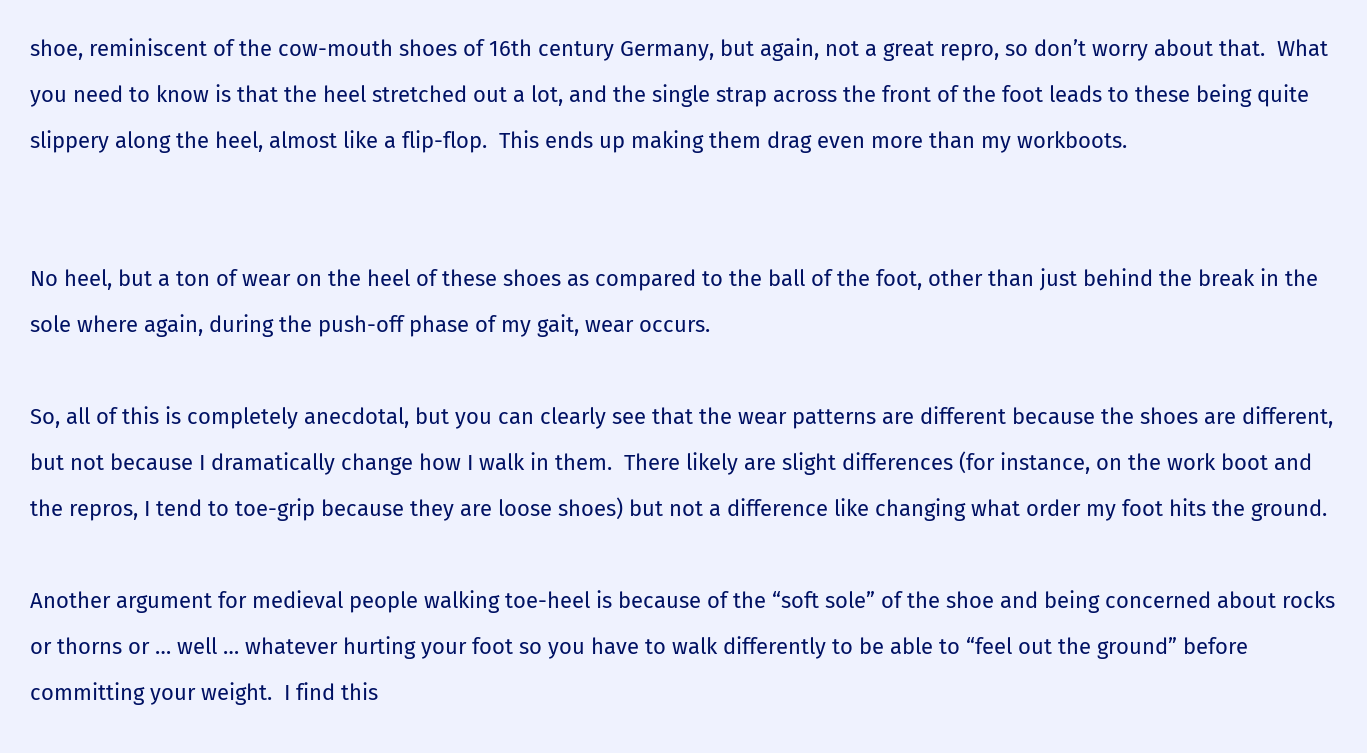shoe, reminiscent of the cow-mouth shoes of 16th century Germany, but again, not a great repro, so don’t worry about that.  What you need to know is that the heel stretched out a lot, and the single strap across the front of the foot leads to these being quite slippery along the heel, almost like a flip-flop.  This ends up making them drag even more than my workboots.


No heel, but a ton of wear on the heel of these shoes as compared to the ball of the foot, other than just behind the break in the sole where again, during the push-off phase of my gait, wear occurs.

So, all of this is completely anecdotal, but you can clearly see that the wear patterns are different because the shoes are different, but not because I dramatically change how I walk in them.  There likely are slight differences (for instance, on the work boot and the repros, I tend to toe-grip because they are loose shoes) but not a difference like changing what order my foot hits the ground.

Another argument for medieval people walking toe-heel is because of the “soft sole” of the shoe and being concerned about rocks or thorns or … well … whatever hurting your foot so you have to walk differently to be able to “feel out the ground” before committing your weight.  I find this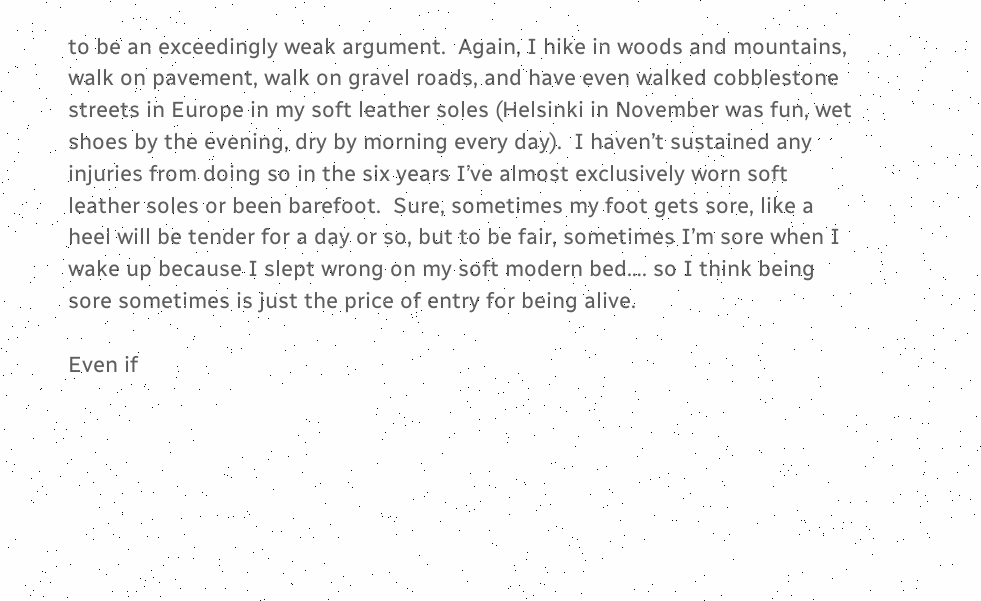to be an exceedingly weak argument.  Again, I hike in woods and mountains, walk on pavement, walk on gravel roads, and have even walked cobblestone streets in Europe in my soft leather soles (Helsinki in November was fun, wet shoes by the evening, dry by morning every day).  I haven’t sustained any injuries from doing so in the six years I’ve almost exclusively worn soft leather soles or been barefoot.  Sure, sometimes my foot gets sore, like a heel will be tender for a day or so, but to be fair, sometimes I’m sore when I wake up because I slept wrong on my soft modern bed…. so I think being sore sometimes is just the price of entry for being alive.

Even if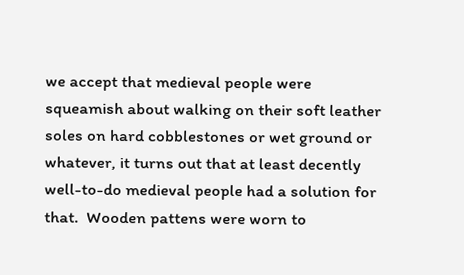we accept that medieval people were squeamish about walking on their soft leather soles on hard cobblestones or wet ground or whatever, it turns out that at least decently well-to-do medieval people had a solution for that.  Wooden pattens were worn to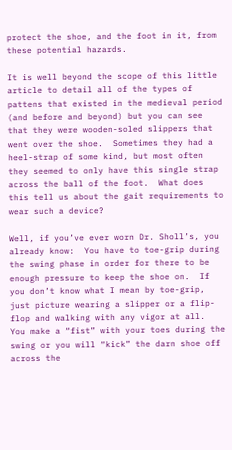protect the shoe, and the foot in it, from these potential hazards.

It is well beyond the scope of this little article to detail all of the types of pattens that existed in the medieval period (and before and beyond) but you can see that they were wooden-soled slippers that went over the shoe.  Sometimes they had a heel-strap of some kind, but most often they seemed to only have this single strap across the ball of the foot.  What does this tell us about the gait requirements to wear such a device?

Well, if you’ve ever worn Dr. Sholl’s, you already know:  You have to toe-grip during the swing phase in order for there to be enough pressure to keep the shoe on.  If you don’t know what I mean by toe-grip, just picture wearing a slipper or a flip-flop and walking with any vigor at all.  You make a “fist” with your toes during the swing or you will “kick” the darn shoe off across the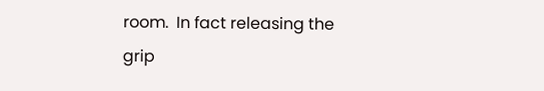room.  In fact releasing the grip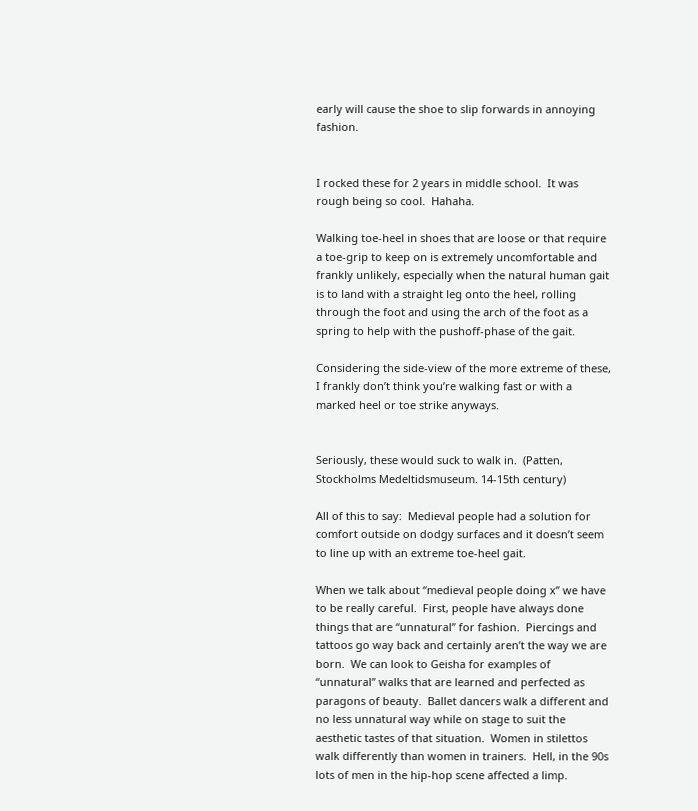early will cause the shoe to slip forwards in annoying fashion.


I rocked these for 2 years in middle school.  It was rough being so cool.  Hahaha.

Walking toe-heel in shoes that are loose or that require a toe-grip to keep on is extremely uncomfortable and frankly unlikely, especially when the natural human gait is to land with a straight leg onto the heel, rolling through the foot and using the arch of the foot as a spring to help with the pushoff-phase of the gait.

Considering the side-view of the more extreme of these, I frankly don’t think you’re walking fast or with a marked heel or toe strike anyways.


Seriously, these would suck to walk in.  (Patten, Stockholms Medeltidsmuseum. 14-15th century)

All of this to say:  Medieval people had a solution for comfort outside on dodgy surfaces and it doesn’t seem to line up with an extreme toe-heel gait.

When we talk about “medieval people doing x” we have to be really careful.  First, people have always done things that are “unnatural” for fashion.  Piercings and tattoos go way back and certainly aren’t the way we are born.  We can look to Geisha for examples of “unnatural” walks that are learned and perfected as paragons of beauty.  Ballet dancers walk a different and no less unnatural way while on stage to suit the aesthetic tastes of that situation.  Women in stilettos walk differently than women in trainers.  Hell, in the 90s lots of men in the hip-hop scene affected a limp.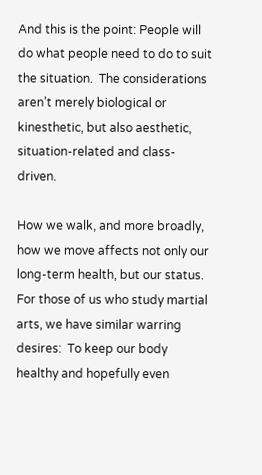And this is the point: People will do what people need to do to suit the situation.  The considerations aren’t merely biological or kinesthetic, but also aesthetic, situation-related and class-driven.

How we walk, and more broadly, how we move affects not only our long-term health, but our status.  For those of us who study martial arts, we have similar warring desires:  To keep our body healthy and hopefully even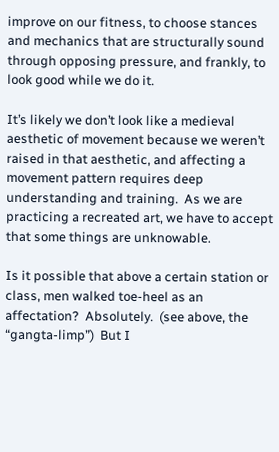improve on our fitness, to choose stances and mechanics that are structurally sound through opposing pressure, and frankly, to look good while we do it.

It’s likely we don’t look like a medieval aesthetic of movement because we weren’t raised in that aesthetic, and affecting a movement pattern requires deep understanding and training.  As we are practicing a recreated art, we have to accept that some things are unknowable.

Is it possible that above a certain station or class, men walked toe-heel as an affectation?  Absolutely.  (see above, the “gangta-limp”)  But I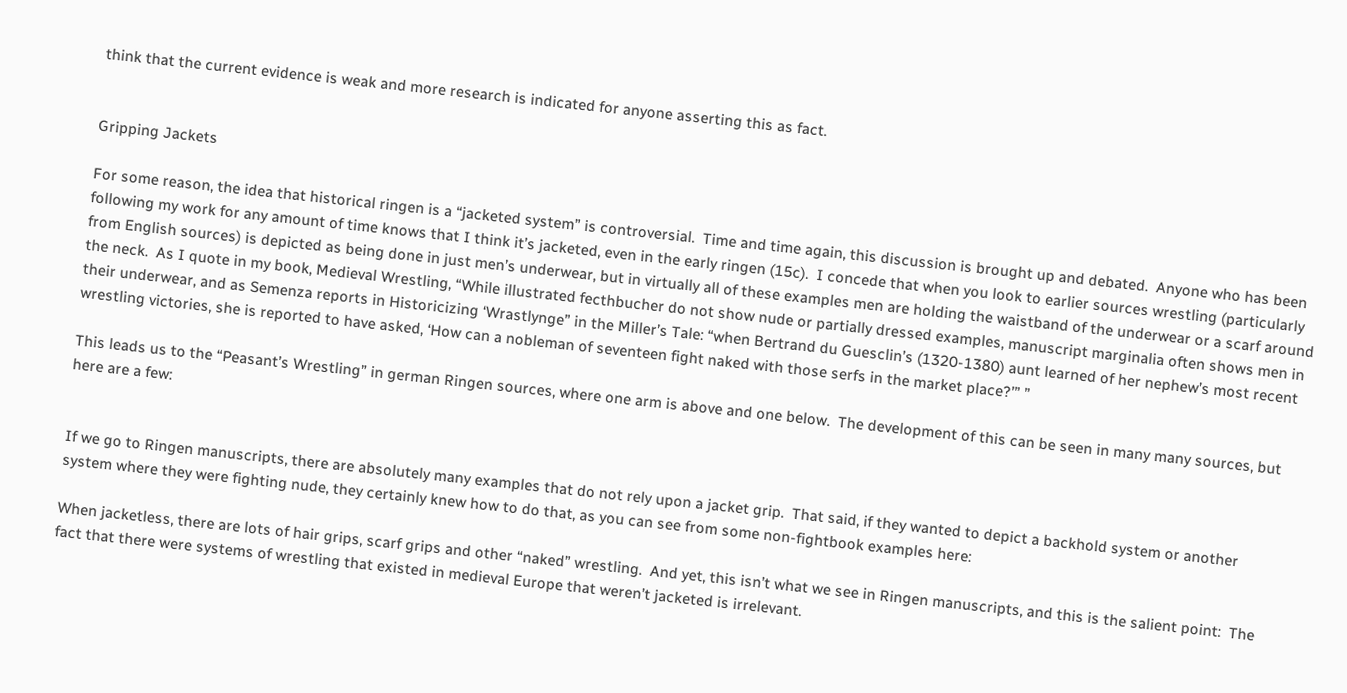think that the current evidence is weak and more research is indicated for anyone asserting this as fact.


Gripping Jackets

For some reason, the idea that historical ringen is a “jacketed system” is controversial.  Time and time again, this discussion is brought up and debated.  Anyone who has been following my work for any amount of time knows that I think it’s jacketed, even in the early ringen (15c).  I concede that when you look to earlier sources wrestling (particularly from English sources) is depicted as being done in just men’s underwear, but in virtually all of these examples men are holding the waistband of the underwear or a scarf around the neck.  As I quote in my book, Medieval Wrestling, “While illustrated fecthbucher do not show nude or partially dressed examples, manuscript marginalia often shows men in their underwear, and as Semenza reports in Historicizing ‘Wrastlynge” in the Miller’s Tale: “when Bertrand du Guesclin’s (1320-1380) aunt learned of her nephew’s most recent wrestling victories, she is reported to have asked, ‘How can a nobleman of seventeen fight naked with those serfs in the market place?’” ”

This leads us to the “Peasant’s Wrestling” in german Ringen sources, where one arm is above and one below.  The development of this can be seen in many many sources, but here are a few:


If we go to Ringen manuscripts, there are absolutely many examples that do not rely upon a jacket grip.  That said, if they wanted to depict a backhold system or another system where they were fighting nude, they certainly knew how to do that, as you can see from some non-fightbook examples here:

When jacketless, there are lots of hair grips, scarf grips and other “naked” wrestling.  And yet, this isn’t what we see in Ringen manuscripts, and this is the salient point:  The fact that there were systems of wrestling that existed in medieval Europe that weren’t jacketed is irrelevant.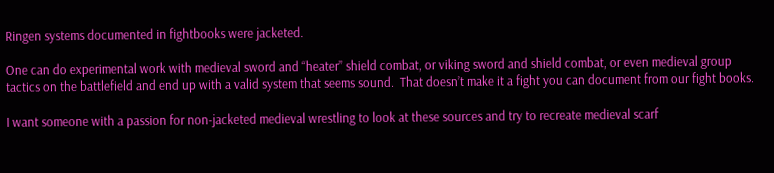Ringen systems documented in fightbooks were jacketed.

One can do experimental work with medieval sword and “heater” shield combat, or viking sword and shield combat, or even medieval group tactics on the battlefield and end up with a valid system that seems sound.  That doesn’t make it a fight you can document from our fight books.

I want someone with a passion for non-jacketed medieval wrestling to look at these sources and try to recreate medieval scarf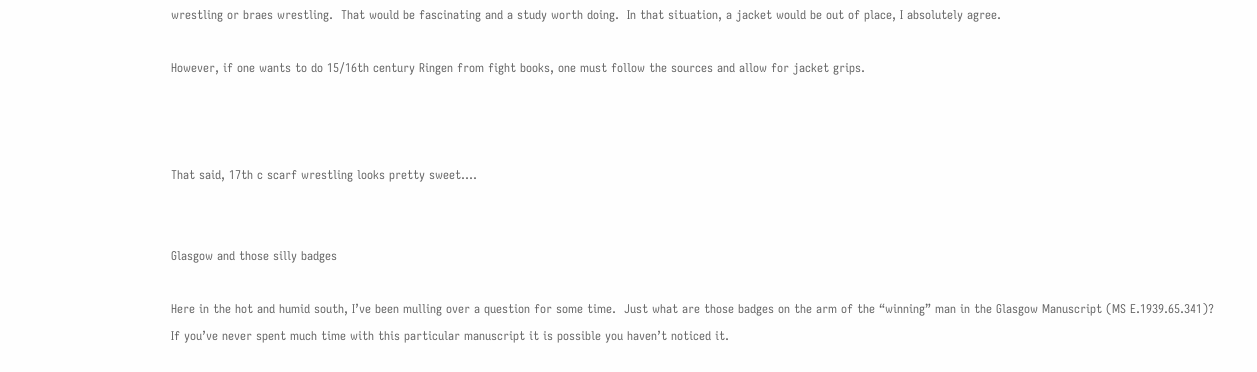wrestling or braes wrestling.  That would be fascinating and a study worth doing.  In that situation, a jacket would be out of place, I absolutely agree.

However, if one wants to do 15/16th century Ringen from fight books, one must follow the sources and allow for jacket grips.



That said, 17th c scarf wrestling looks pretty sweet….


Glasgow and those silly badges

Here in the hot and humid south, I’ve been mulling over a question for some time.  Just what are those badges on the arm of the “winning” man in the Glasgow Manuscript (MS E.1939.65.341)?  If you’ve never spent much time with this particular manuscript it is possible you haven’t noticed it.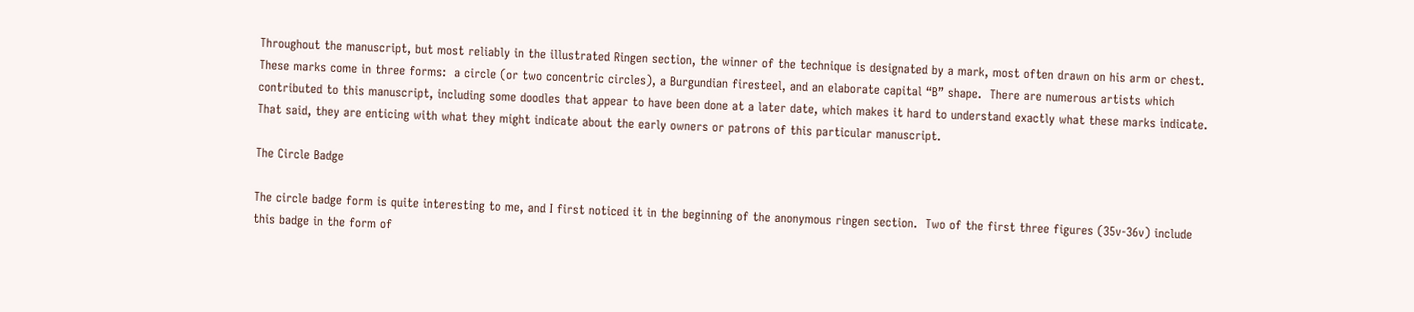Throughout the manuscript, but most reliably in the illustrated Ringen section, the winner of the technique is designated by a mark, most often drawn on his arm or chest.  These marks come in three forms:  a circle (or two concentric circles), a Burgundian firesteel, and an elaborate capital “B” shape.  There are numerous artists which contributed to this manuscript, including some doodles that appear to have been done at a later date, which makes it hard to understand exactly what these marks indicate.   That said, they are enticing with what they might indicate about the early owners or patrons of this particular manuscript.

The Circle Badge

The circle badge form is quite interesting to me, and I first noticed it in the beginning of the anonymous ringen section.  Two of the first three figures (35v-36v) include this badge in the form of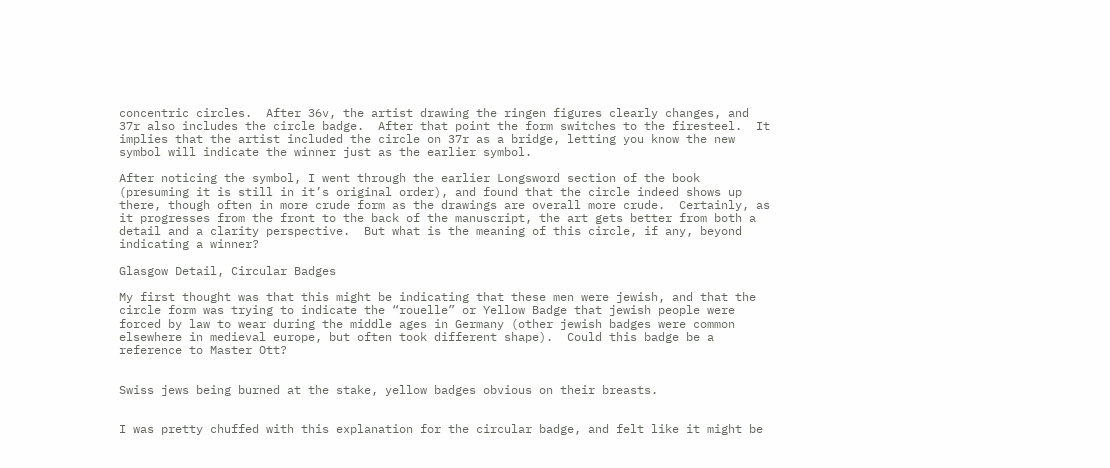concentric circles.  After 36v, the artist drawing the ringen figures clearly changes, and 37r also includes the circle badge.  After that point the form switches to the firesteel.  It implies that the artist included the circle on 37r as a bridge, letting you know the new symbol will indicate the winner just as the earlier symbol.

After noticing the symbol, I went through the earlier Longsword section of the book (presuming it is still in it’s original order), and found that the circle indeed shows up there, though often in more crude form as the drawings are overall more crude.  Certainly, as it progresses from the front to the back of the manuscript, the art gets better from both a detail and a clarity perspective.  But what is the meaning of this circle, if any, beyond indicating a winner?

Glasgow Detail, Circular Badges

My first thought was that this might be indicating that these men were jewish, and that the circle form was trying to indicate the “rouelle” or Yellow Badge that jewish people were forced by law to wear during the middle ages in Germany (other jewish badges were common elsewhere in medieval europe, but often took different shape).  Could this badge be a reference to Master Ott?


Swiss jews being burned at the stake, yellow badges obvious on their breasts.


I was pretty chuffed with this explanation for the circular badge, and felt like it might be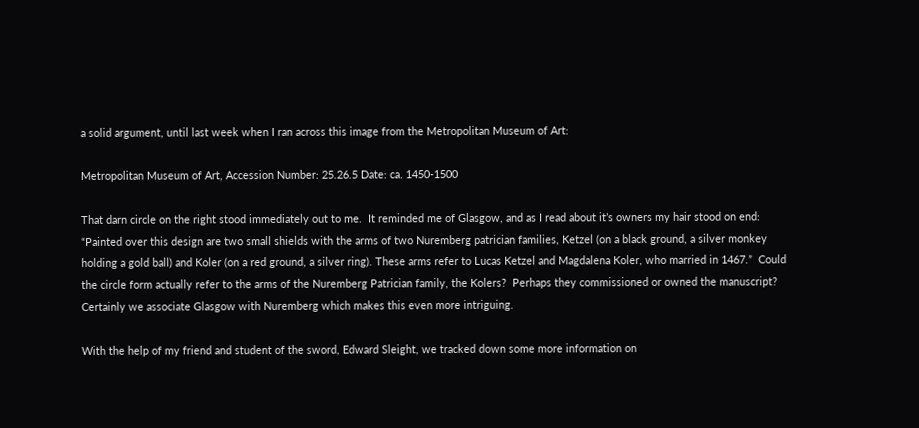a solid argument, until last week when I ran across this image from the Metropolitan Museum of Art:

Metropolitan Museum of Art, Accession Number: 25.26.5 Date: ca. 1450-1500

That darn circle on the right stood immediately out to me.  It reminded me of Glasgow, and as I read about it’s owners my hair stood on end:  “Painted over this design are two small shields with the arms of two Nuremberg patrician families, Ketzel (on a black ground, a silver monkey holding a gold ball) and Koler (on a red ground, a silver ring). These arms refer to Lucas Ketzel and Magdalena Koler, who married in 1467.”  Could the circle form actually refer to the arms of the Nuremberg Patrician family, the Kolers?  Perhaps they commissioned or owned the manuscript?  Certainly we associate Glasgow with Nuremberg which makes this even more intriguing.

With the help of my friend and student of the sword, Edward Sleight, we tracked down some more information on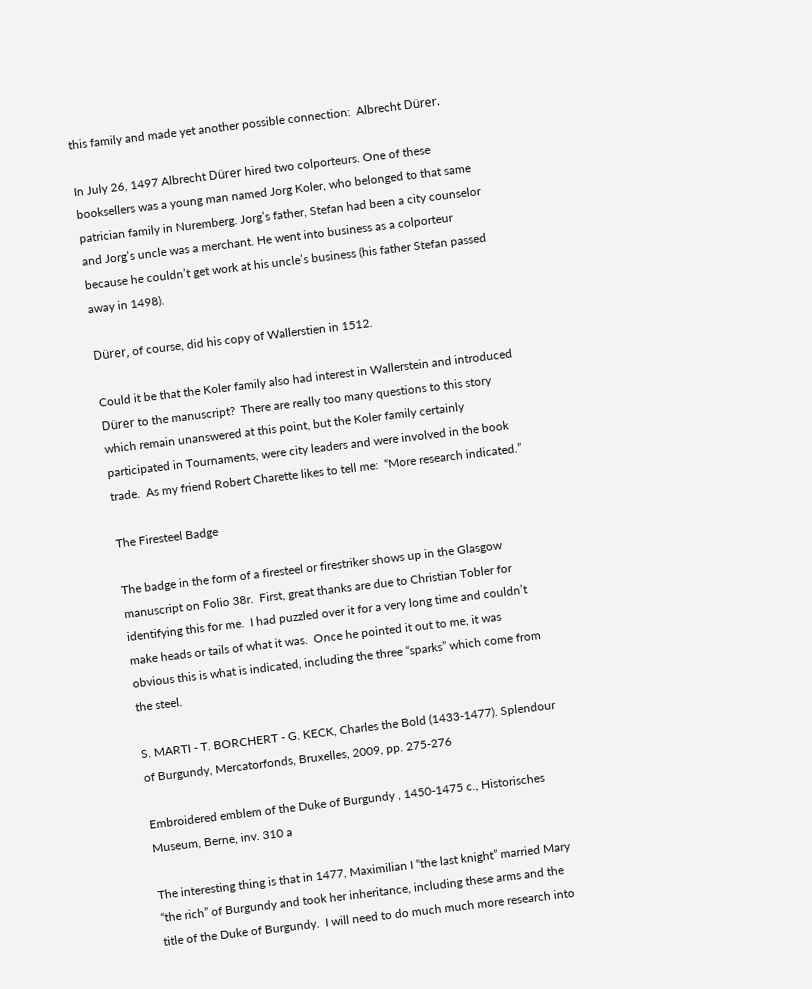this family and made yet another possible connection:  Albrecht Dürer.

In July 26, 1497 Albrecht Dürer hired two colporteurs. One of these booksellers was a young man named Jorg Koler, who belonged to that same patrician family in Nuremberg. Jorg’s father, Stefan had been a city counselor and Jorg’s uncle was a merchant. He went into business as a colporteur because he couldn’t get work at his uncle’s business (his father Stefan passed away in 1498).

Dürer, of course, did his copy of Wallerstien in 1512.

Could it be that the Koler family also had interest in Wallerstein and introduced Dürer to the manuscript?  There are really too many questions to this story which remain unanswered at this point, but the Koler family certainly participated in Tournaments, were city leaders and were involved in the book trade.  As my friend Robert Charette likes to tell me:  “More research indicated.”

The Firesteel Badge

The badge in the form of a firesteel or firestriker shows up in the Glasgow manuscript on Folio 38r.  First, great thanks are due to Christian Tobler for identifying this for me.  I had puzzled over it for a very long time and couldn’t make heads or tails of what it was.  Once he pointed it out to me, it was obvious this is what is indicated, including the three “sparks” which come from the steel.

S. MARTI - T. BORCHERT - G. KECK, Charles the Bold (1433-1477). Splendour of Burgundy, Mercatorfonds, Bruxelles, 2009, pp. 275-276

Embroidered emblem of the Duke of Burgundy , 1450-1475 c., Historisches Museum, Berne, inv. 310 a

The interesting thing is that in 1477, Maximilian I “the last knight” married Mary “the rich” of Burgundy and took her inheritance, including these arms and the title of the Duke of Burgundy.  I will need to do much much more research into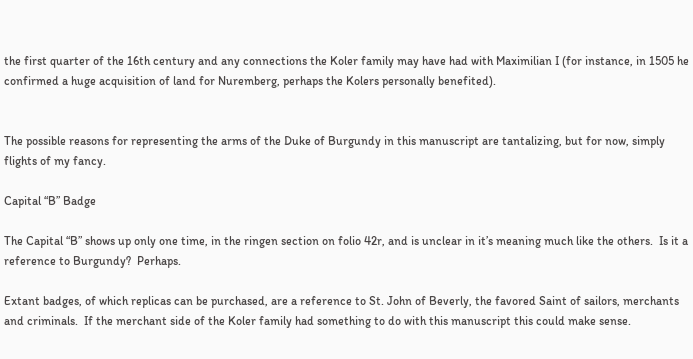the first quarter of the 16th century and any connections the Koler family may have had with Maximilian I (for instance, in 1505 he confirmed a huge acquisition of land for Nuremberg, perhaps the Kolers personally benefited).


The possible reasons for representing the arms of the Duke of Burgundy in this manuscript are tantalizing, but for now, simply flights of my fancy.

Capital “B” Badge

The Capital “B” shows up only one time, in the ringen section on folio 42r, and is unclear in it’s meaning much like the others.  Is it a reference to Burgundy?  Perhaps.

Extant badges, of which replicas can be purchased, are a reference to St. John of Beverly, the favored Saint of sailors, merchants and criminals.  If the merchant side of the Koler family had something to do with this manuscript this could make sense.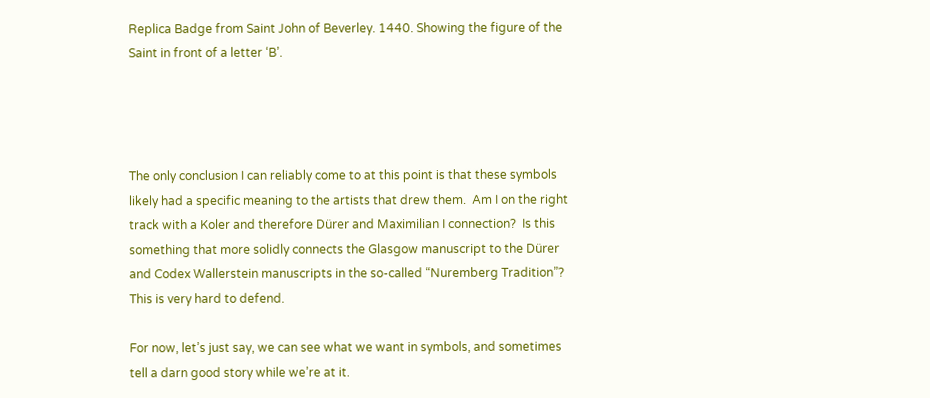Replica Badge from Saint John of Beverley. 1440. Showing the figure of the Saint in front of a letter ‘B’.




The only conclusion I can reliably come to at this point is that these symbols likely had a specific meaning to the artists that drew them.  Am I on the right track with a Koler and therefore Dürer and Maximilian I connection?  Is this something that more solidly connects the Glasgow manuscript to the Dürer and Codex Wallerstein manuscripts in the so-called “Nuremberg Tradition”?  This is very hard to defend.

For now, let’s just say, we can see what we want in symbols, and sometimes tell a darn good story while we’re at it.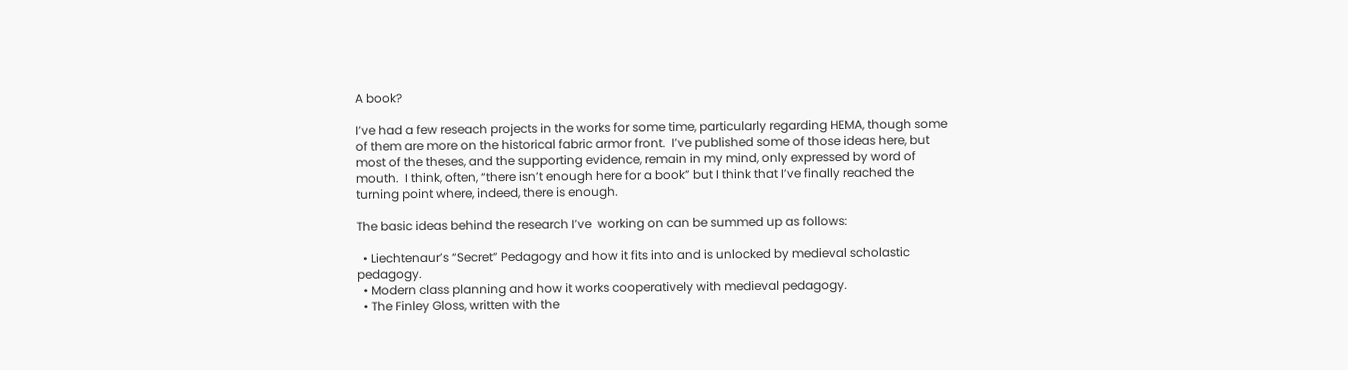A book?

I’ve had a few reseach projects in the works for some time, particularly regarding HEMA, though some of them are more on the historical fabric armor front.  I’ve published some of those ideas here, but most of the theses, and the supporting evidence, remain in my mind, only expressed by word of mouth.  I think, often, “there isn’t enough here for a book” but I think that I’ve finally reached the turning point where, indeed, there is enough.

The basic ideas behind the research I’ve  working on can be summed up as follows:

  • Liechtenaur’s “Secret” Pedagogy and how it fits into and is unlocked by medieval scholastic pedagogy.
  • Modern class planning and how it works cooperatively with medieval pedagogy.
  • The Finley Gloss, written with the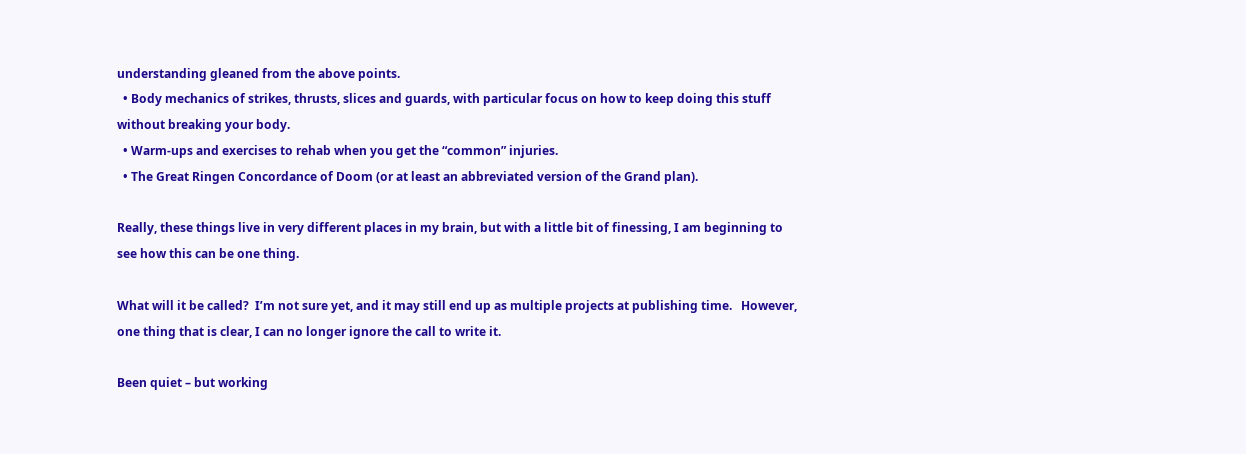understanding gleaned from the above points.
  • Body mechanics of strikes, thrusts, slices and guards, with particular focus on how to keep doing this stuff without breaking your body.
  • Warm-ups and exercises to rehab when you get the “common” injuries.
  • The Great Ringen Concordance of Doom (or at least an abbreviated version of the Grand plan).

Really, these things live in very different places in my brain, but with a little bit of finessing, I am beginning to see how this can be one thing.

What will it be called?  I’m not sure yet, and it may still end up as multiple projects at publishing time.   However, one thing that is clear, I can no longer ignore the call to write it.

Been quiet – but working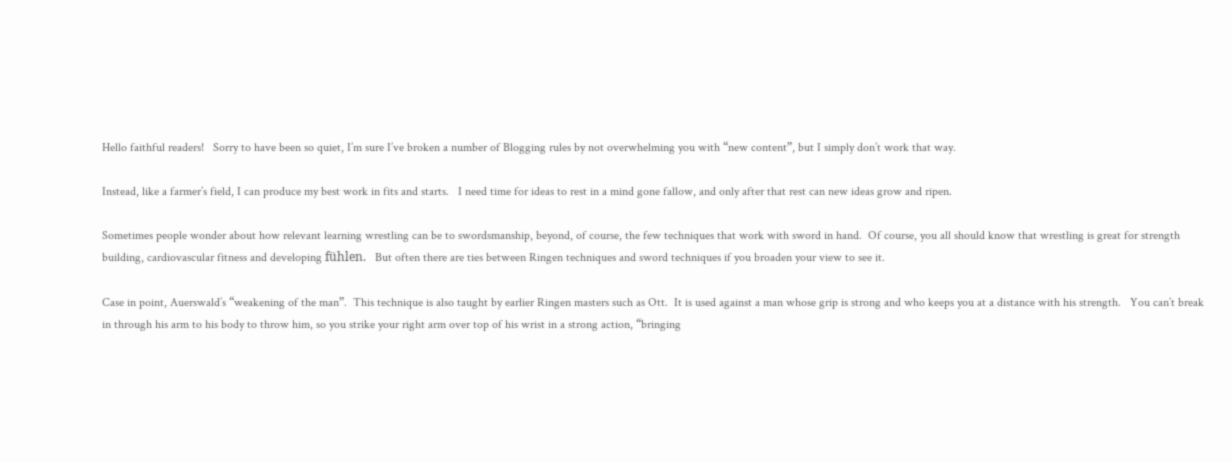Hello faithful readers!   Sorry to have been so quiet, I’m sure I’ve broken a number of Blogging rules by not overwhelming you with “new content”, but I simply don’t work that way.

Instead, like a farmer’s field, I can produce my best work in fits and starts.   I need time for ideas to rest in a mind gone fallow, and only after that rest can new ideas grow and ripen.

Sometimes people wonder about how relevant learning wrestling can be to swordsmanship, beyond, of course, the few techniques that work with sword in hand.  Of course, you all should know that wrestling is great for strength building, cardiovascular fitness and developing fühlen.   But often there are ties between Ringen techniques and sword techniques if you broaden your view to see it.

Case in point, Auerswald’s “weakening of the man”.  This technique is also taught by earlier Ringen masters such as Ott.  It is used against a man whose grip is strong and who keeps you at a distance with his strength.   You can’t break in through his arm to his body to throw him, so you strike your right arm over top of his wrist in a strong action, “bringing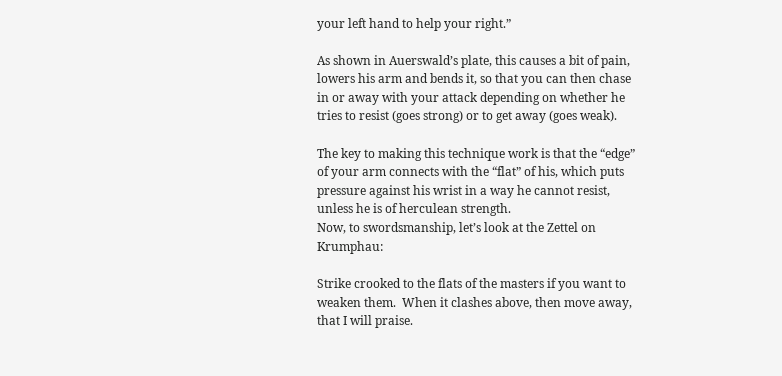your left hand to help your right.”

As shown in Auerswald’s plate, this causes a bit of pain, lowers his arm and bends it, so that you can then chase in or away with your attack depending on whether he tries to resist (goes strong) or to get away (goes weak).

The key to making this technique work is that the “edge” of your arm connects with the “flat” of his, which puts pressure against his wrist in a way he cannot resist, unless he is of herculean strength.
Now, to swordsmanship, let’s look at the Zettel on Krumphau:

Strike crooked to the flats of the masters if you want to weaken them.  When it clashes above, then move away, that I will praise.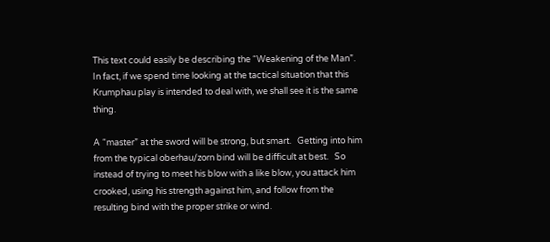This text could easily be describing the “Weakening of the Man”.  In fact, if we spend time looking at the tactical situation that this Krumphau play is intended to deal with, we shall see it is the same thing.

A “master” at the sword will be strong, but smart.   Getting into him from the typical oberhau/zorn bind will be difficult at best.   So instead of trying to meet his blow with a like blow, you attack him crooked, using his strength against him, and follow from the resulting bind with the proper strike or wind.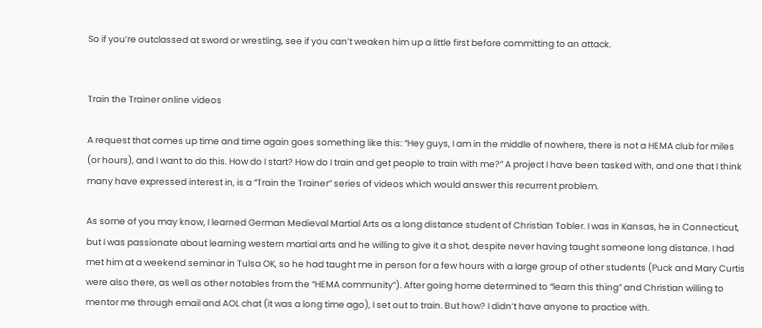So if you’re outclassed at sword or wrestling, see if you can’t weaken him up a little first before committing to an attack.


Train the Trainer online videos

A request that comes up time and time again goes something like this: “Hey guys, I am in the middle of nowhere, there is not a HEMA club for miles (or hours), and I want to do this. How do I start? How do I train and get people to train with me?” A project I have been tasked with, and one that I think many have expressed interest in, is a “Train the Trainer” series of videos which would answer this recurrent problem.

As some of you may know, I learned German Medieval Martial Arts as a long distance student of Christian Tobler. I was in Kansas, he in Connecticut, but I was passionate about learning western martial arts and he willing to give it a shot, despite never having taught someone long distance. I had met him at a weekend seminar in Tulsa OK, so he had taught me in person for a few hours with a large group of other students (Puck and Mary Curtis were also there, as well as other notables from the “HEMA community”). After going home determined to “learn this thing” and Christian willing to mentor me through email and AOL chat (it was a long time ago), I set out to train. But how? I didn’t have anyone to practice with.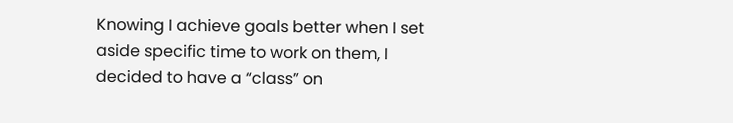Knowing I achieve goals better when I set aside specific time to work on them, I decided to have a “class” on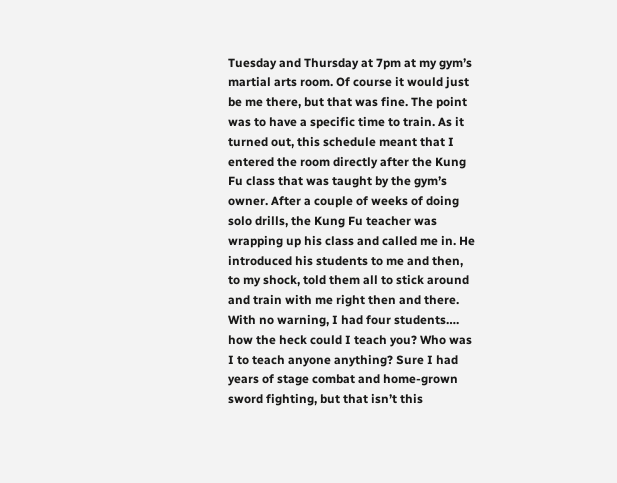Tuesday and Thursday at 7pm at my gym’s martial arts room. Of course it would just be me there, but that was fine. The point was to have a specific time to train. As it turned out, this schedule meant that I entered the room directly after the Kung Fu class that was taught by the gym’s owner. After a couple of weeks of doing solo drills, the Kung Fu teacher was wrapping up his class and called me in. He introduced his students to me and then, to my shock, told them all to stick around and train with me right then and there. With no warning, I had four students…. how the heck could I teach you? Who was I to teach anyone anything? Sure I had years of stage combat and home-grown sword fighting, but that isn’t this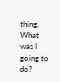thing. What was I going to do?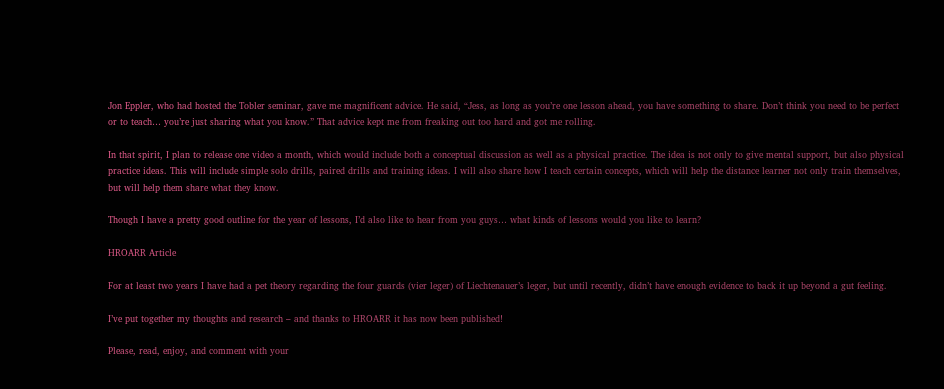Jon Eppler, who had hosted the Tobler seminar, gave me magnificent advice. He said, “Jess, as long as you’re one lesson ahead, you have something to share. Don’t think you need to be perfect or to teach… you’re just sharing what you know.” That advice kept me from freaking out too hard and got me rolling.

In that spirit, I plan to release one video a month, which would include both a conceptual discussion as well as a physical practice. The idea is not only to give mental support, but also physical practice ideas. This will include simple solo drills, paired drills and training ideas. I will also share how I teach certain concepts, which will help the distance learner not only train themselves, but will help them share what they know.

Though I have a pretty good outline for the year of lessons, I’d also like to hear from you guys… what kinds of lessons would you like to learn?

HROARR Article

For at least two years I have had a pet theory regarding the four guards (vier leger) of Liechtenauer’s leger, but until recently, didn’t have enough evidence to back it up beyond a gut feeling.

I’ve put together my thoughts and research – and thanks to HROARR it has now been published!

Please, read, enjoy, and comment with your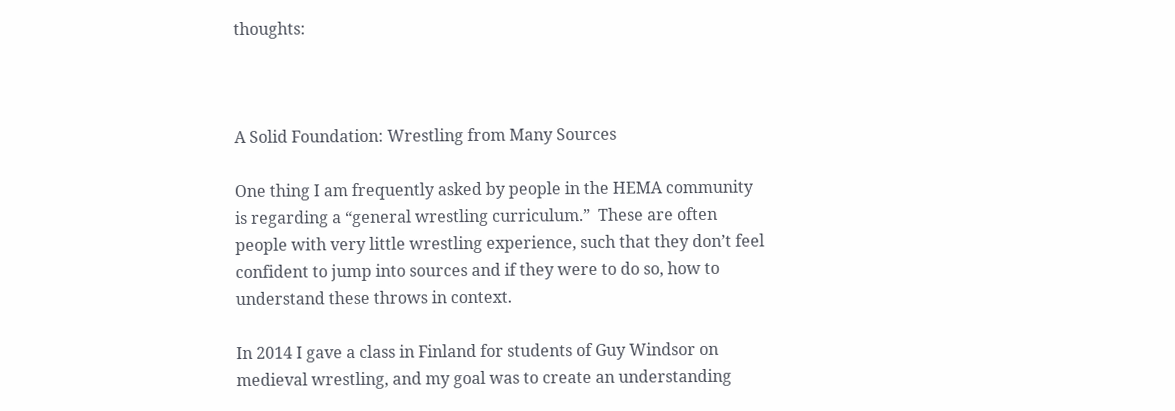thoughts:



A Solid Foundation: Wrestling from Many Sources

One thing I am frequently asked by people in the HEMA community is regarding a “general wrestling curriculum.”  These are often people with very little wrestling experience, such that they don’t feel confident to jump into sources and if they were to do so, how to understand these throws in context.

In 2014 I gave a class in Finland for students of Guy Windsor on medieval wrestling, and my goal was to create an understanding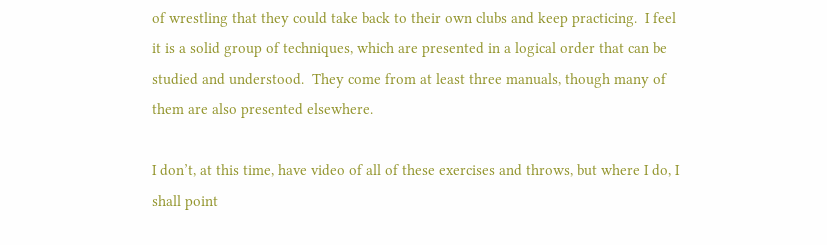of wrestling that they could take back to their own clubs and keep practicing.  I feel it is a solid group of techniques, which are presented in a logical order that can be studied and understood.  They come from at least three manuals, though many of them are also presented elsewhere.

I don’t, at this time, have video of all of these exercises and throws, but where I do, I shall point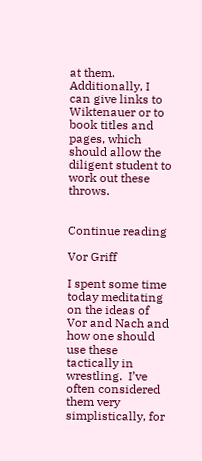at them.  Additionally, I can give links to Wiktenauer or to book titles and pages, which should allow the diligent student to work out these throws.


Continue reading

Vor Griff

I spent some time today meditating on the ideas of Vor and Nach and how one should use these tactically in wrestling.  I’ve often considered them very simplistically, for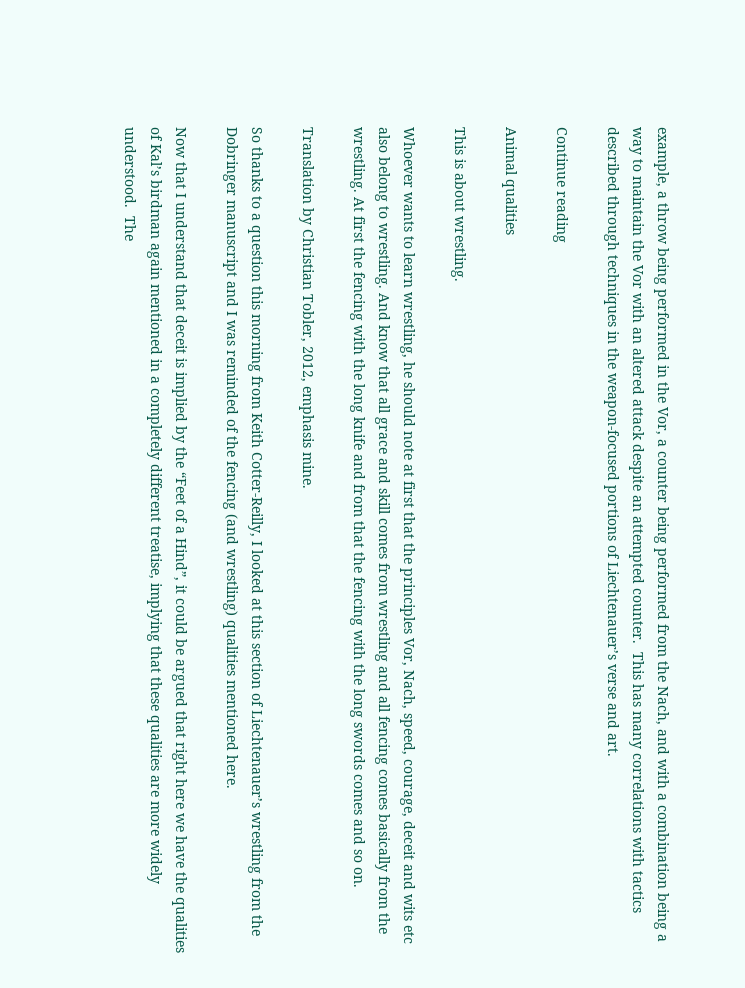example, a throw being performed in the Vor, a counter being performed from the Nach, and with a combination being a way to maintain the Vor with an altered attack despite an attempted counter.  This has many correlations with tactics described through techniques in the weapon-focused portions of Liechtenauer’s verse and art.

Continue reading

Animal qualities

This is about wrestling.

Whoever wants to learn wrestling, he should note at first that the principles Vor, Nach, speed, courage, deceit and wits etc also belong to wrestling. And know that all grace and skill comes from wrestling and all fencing comes basically from the wrestling. At first the fencing with the long knife and from that the fencing with the long swords comes and so on.

Translation by Christian Tobler, 2012, emphasis mine.

So thanks to a question this morning from Keith Cotter-Reilly, I looked at this section of Liechtenauer’s wrestling from the Dobringer manuscript and I was reminded of the fencing (and wrestling) qualities mentioned here.

Now that I understand that deceit is implied by the “Feet of a Hind”, it could be argued that right here we have the qualities of Kal’s birdman again mentioned in a completely different treatise, implying that these qualities are more widely understood.  The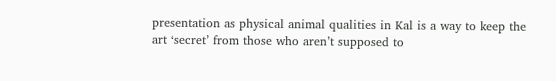presentation as physical animal qualities in Kal is a way to keep the art ‘secret’ from those who aren’t supposed to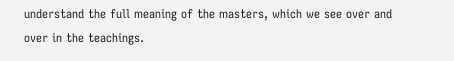understand the full meaning of the masters, which we see over and over in the teachings.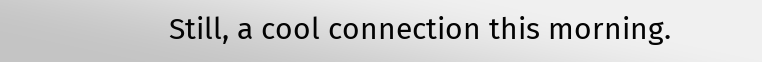Still, a cool connection this morning.